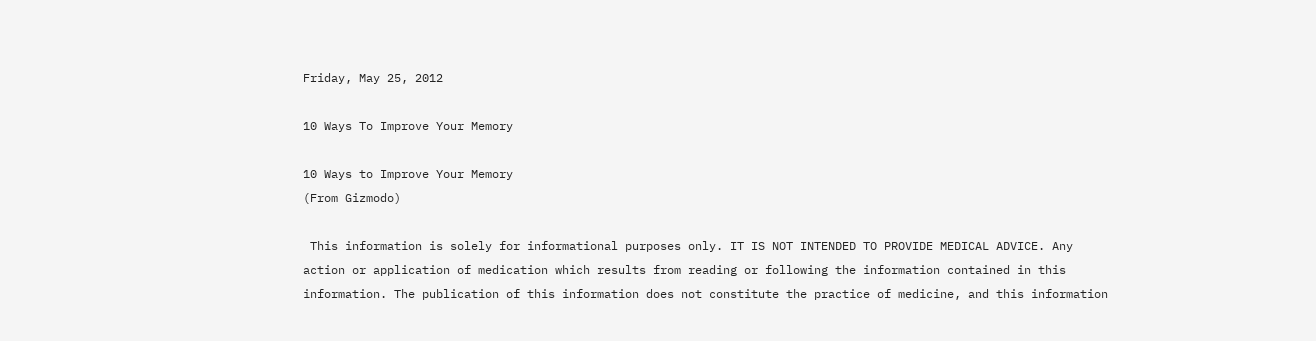Friday, May 25, 2012

10 Ways To Improve Your Memory

10 Ways to Improve Your Memory
(From Gizmodo)

 This information is solely for informational purposes only. IT IS NOT INTENDED TO PROVIDE MEDICAL ADVICE. Any action or application of medication which results from reading or following the information contained in this information. The publication of this information does not constitute the practice of medicine, and this information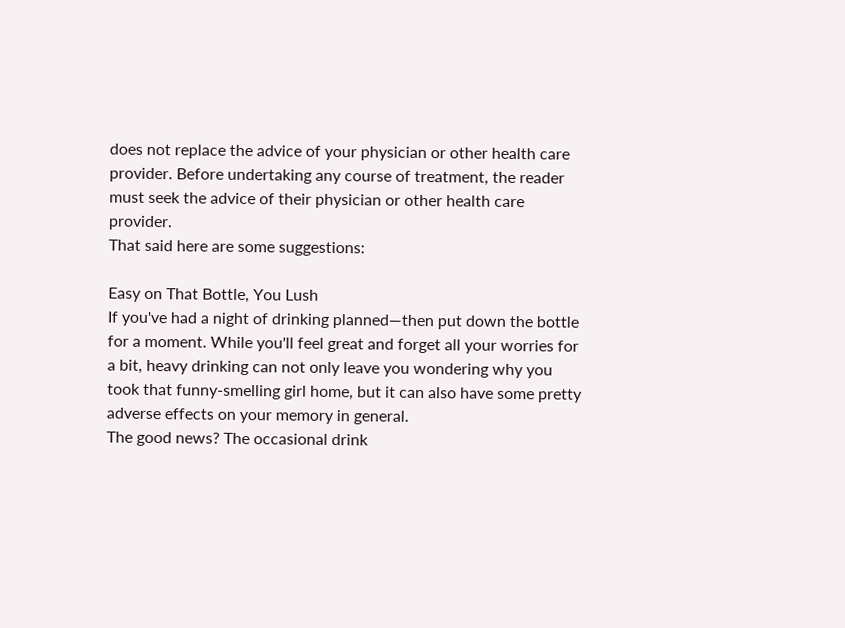does not replace the advice of your physician or other health care provider. Before undertaking any course of treatment, the reader must seek the advice of their physician or other health care provider.
That said here are some suggestions:

Easy on That Bottle, You Lush
If you've had a night of drinking planned—then put down the bottle for a moment. While you'll feel great and forget all your worries for a bit, heavy drinking can not only leave you wondering why you took that funny-smelling girl home, but it can also have some pretty adverse effects on your memory in general.
The good news? The occasional drink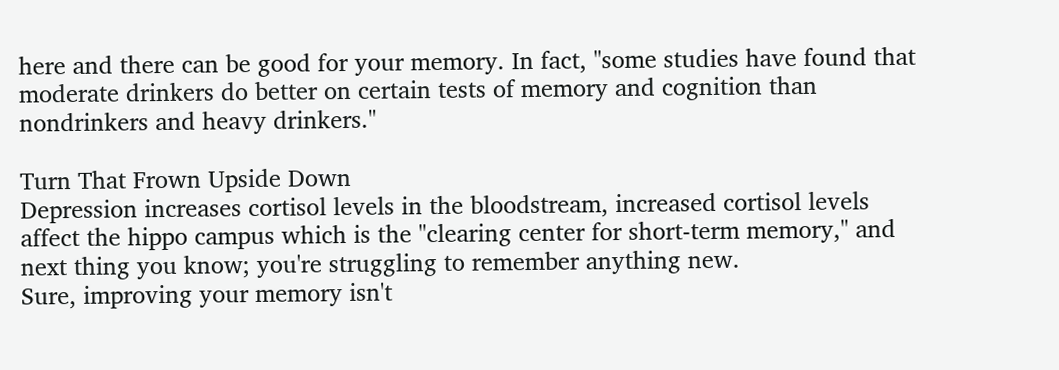here and there can be good for your memory. In fact, "some studies have found that moderate drinkers do better on certain tests of memory and cognition than nondrinkers and heavy drinkers."

Turn That Frown Upside Down
Depression increases cortisol levels in the bloodstream, increased cortisol levels affect the hippo campus which is the "clearing center for short-term memory," and next thing you know; you're struggling to remember anything new.
Sure, improving your memory isn't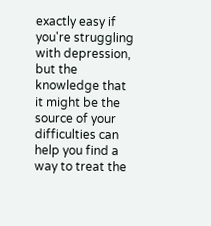exactly easy if you're struggling with depression, but the knowledge that it might be the source of your difficulties can help you find a way to treat the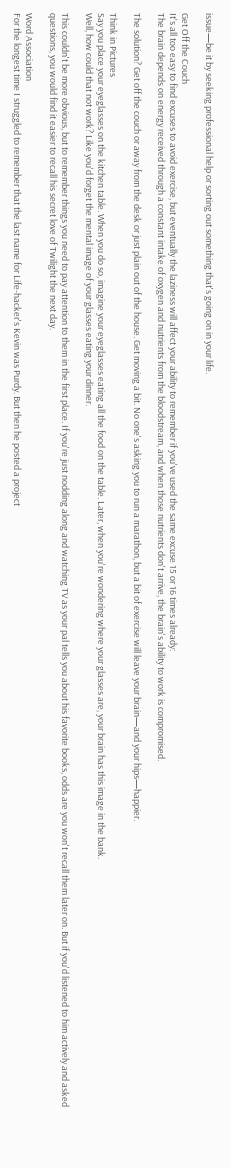issue—be it by seeking professional help or sorting out something that's going on in your life.

Get Off the Couch
It's all too easy to find excuses to avoid exercise, but eventually the laziness will affect your ability to remember if you've used the same excuse 15 or 16 times already:
The brain depends on energy received through a constant intake of oxygen and nutrients from the bloodstream, and when those nutrients don't arrive, the brain's ability to work is compromised.

The solution? Get off the couch or away from the desk or just plain out of the house. Get moving a bit. No one's asking you to run a marathon, but a bit of exercise will leave your brain—and your hips—happier.

Think in Pictures
Say you place your eyeglasses on the kitchen table. When you do so, imagine your eyeglasses eating all the food on the table. Later, when you're wondering where your glasses are, your brain has this image in the bank.
Well, how could that not work? Like you'd forget the mental image of your glasses eating your dinner.

This couldn't be more obvious, but to remember things you need to pay attention to them in the first place. If you're just nodding along and watching TV as your pal tells you about his favorite books, odds are you won't recall them later on. But if you'd listened to him actively and asked questions, you would find it easier to recall his secret love of Twilight the next day.

Word Association
For the longest time I struggled to remember that the last name for Life-hacker's Kevin was Purdy. But then he posted a project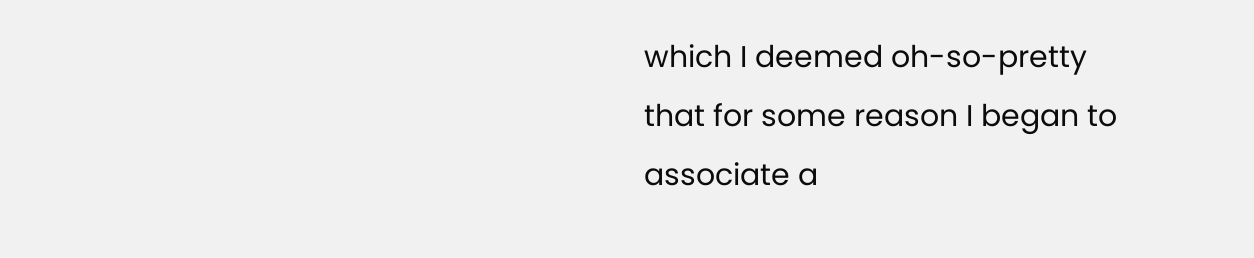which I deemed oh-so-pretty that for some reason I began to associate a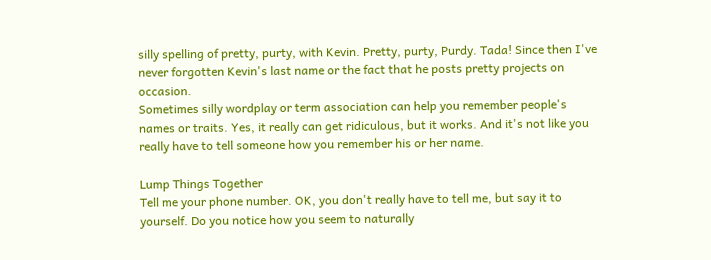silly spelling of pretty, purty, with Kevin. Pretty, purty, Purdy. Tada! Since then I've never forgotten Kevin's last name or the fact that he posts pretty projects on occasion.
Sometimes silly wordplay or term association can help you remember people's names or traits. Yes, it really can get ridiculous, but it works. And it's not like you really have to tell someone how you remember his or her name.

Lump Things Together
Tell me your phone number. OK, you don't really have to tell me, but say it to yourself. Do you notice how you seem to naturally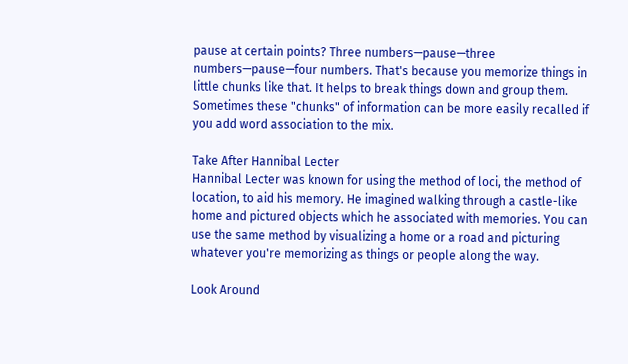pause at certain points? Three numbers—pause—three numbers—pause—four numbers. That's because you memorize things in little chunks like that. It helps to break things down and group them. Sometimes these "chunks" of information can be more easily recalled if you add word association to the mix.

Take After Hannibal Lecter
Hannibal Lecter was known for using the method of loci, the method of location, to aid his memory. He imagined walking through a castle-like home and pictured objects which he associated with memories. You can use the same method by visualizing a home or a road and picturing whatever you're memorizing as things or people along the way.

Look Around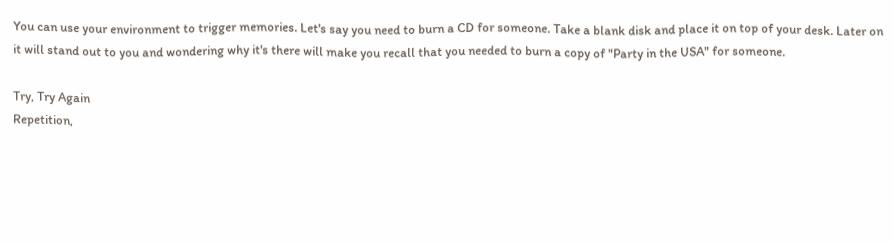You can use your environment to trigger memories. Let's say you need to burn a CD for someone. Take a blank disk and place it on top of your desk. Later on it will stand out to you and wondering why it's there will make you recall that you needed to burn a copy of "Party in the USA" for someone.

Try, Try Again
Repetition,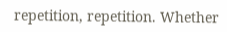repetition, repetition. Whether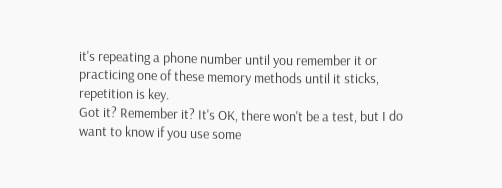it's repeating a phone number until you remember it or practicing one of these memory methods until it sticks, repetition is key.
Got it? Remember it? It's OK, there won't be a test, but I do want to know if you use some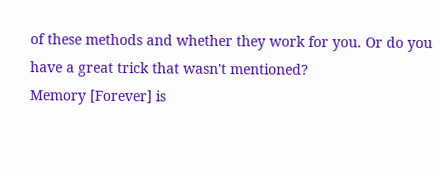of these methods and whether they work for you. Or do you have a great trick that wasn't mentioned?
Memory [Forever] is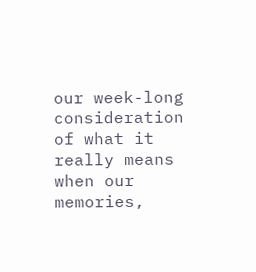our week-long consideration of what it really means when our memories,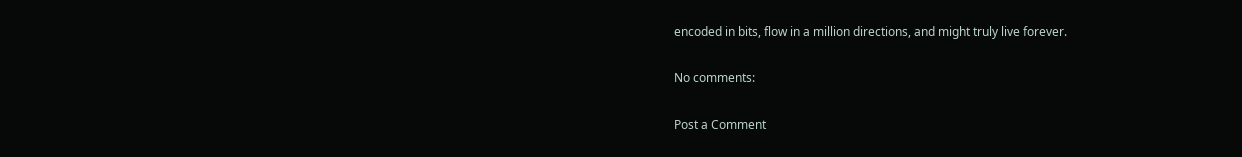encoded in bits, flow in a million directions, and might truly live forever.

No comments:

Post a Comment